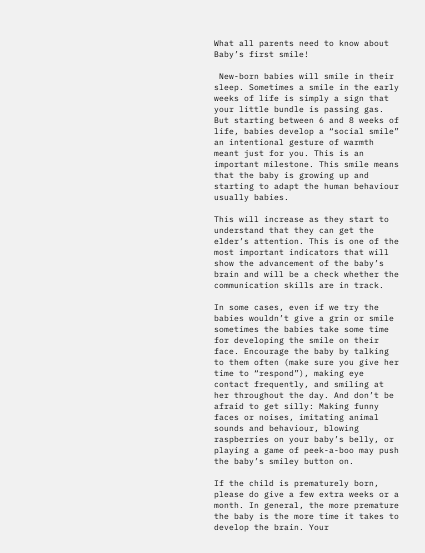What all parents need to know about Baby’s first smile!

 New-born babies will smile in their sleep. Sometimes a smile in the early weeks of life is simply a sign that your little bundle is passing gas. But starting between 6 and 8 weeks of life, babies develop a “social smile” an intentional gesture of warmth meant just for you. This is an important milestone. This smile means that the baby is growing up and starting to adapt the human behaviour usually babies.

This will increase as they start to understand that they can get the elder’s attention. This is one of the most important indicators that will show the advancement of the baby’s brain and will be a check whether the communication skills are in track.

In some cases, even if we try the babies wouldn’t give a grin or smile sometimes the babies take some time for developing the smile on their face. Encourage the baby by talking to them often (make sure you give her time to “respond”), making eye contact frequently, and smiling at her throughout the day. And don’t be afraid to get silly: Making funny faces or noises, imitating animal sounds and behaviour, blowing raspberries on your baby’s belly, or playing a game of peek-a-boo may push the baby’s smiley button on.

If the child is prematurely born, please do give a few extra weeks or a month. In general, the more premature the baby is the more time it takes to develop the brain. Your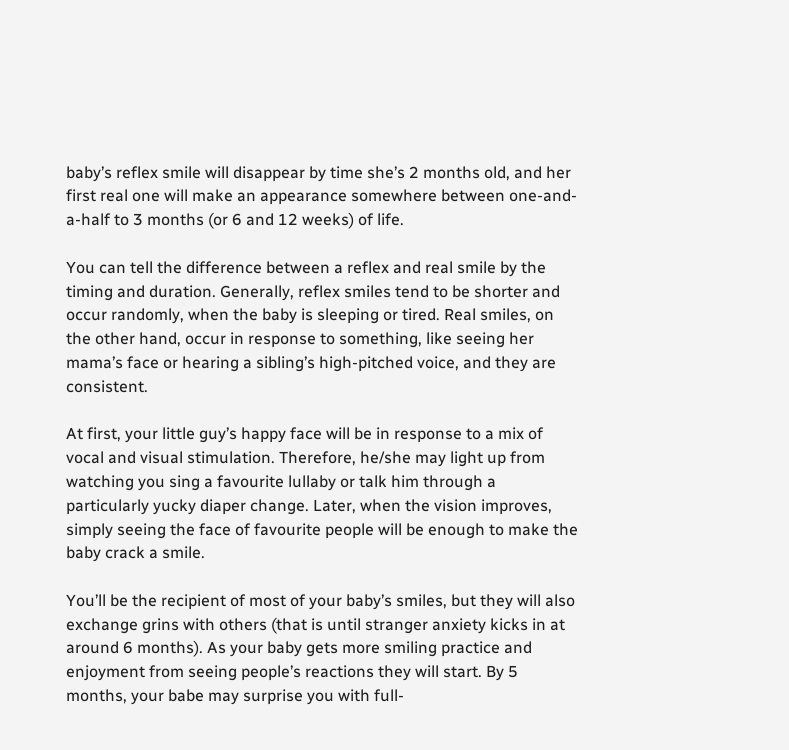baby’s reflex smile will disappear by time she’s 2 months old, and her first real one will make an appearance somewhere between one-and-a-half to 3 months (or 6 and 12 weeks) of life.

You can tell the difference between a reflex and real smile by the timing and duration. Generally, reflex smiles tend to be shorter and occur randomly, when the baby is sleeping or tired. Real smiles, on the other hand, occur in response to something, like seeing her mama’s face or hearing a sibling’s high-pitched voice, and they are consistent.

At first, your little guy’s happy face will be in response to a mix of vocal and visual stimulation. Therefore, he/she may light up from watching you sing a favourite lullaby or talk him through a particularly yucky diaper change. Later, when the vision improves, simply seeing the face of favourite people will be enough to make the baby crack a smile.

You’ll be the recipient of most of your baby’s smiles, but they will also exchange grins with others (that is until stranger anxiety kicks in at around 6 months). As your baby gets more smiling practice and enjoyment from seeing people’s reactions they will start. By 5 months, your babe may surprise you with full-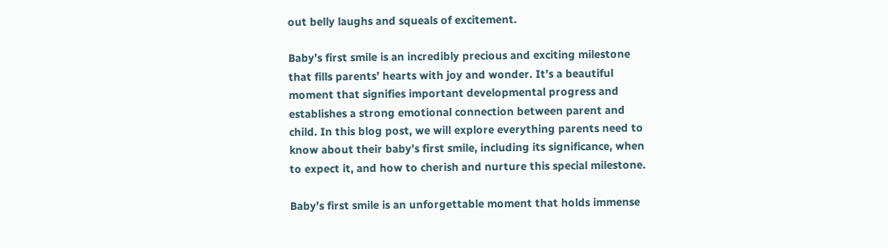out belly laughs and squeals of excitement.

Baby’s first smile is an incredibly precious and exciting milestone that fills parents’ hearts with joy and wonder. It’s a beautiful moment that signifies important developmental progress and establishes a strong emotional connection between parent and child. In this blog post, we will explore everything parents need to know about their baby’s first smile, including its significance, when to expect it, and how to cherish and nurture this special milestone.

Baby’s first smile is an unforgettable moment that holds immense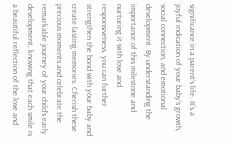significance in a parent’s life. It’s a joyful indication of your baby’s growth, social connection, and emotional development. By understanding the importance of this milestone and nurturing it with love and responsiveness, you can further strengthen the bond with your baby and create lasting memories. Cherish these precious moments and celebrate the remarkable journey of your child’s early development, knowing that each smile is a beautiful reflection of the love and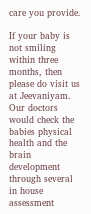care you provide.

If your baby is not smiling within three months, then please do visit us at Jeevaniyam. Our doctors would check the babies physical health and the brain development through several in house assessment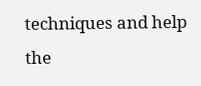techniques and help the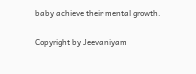baby achieve their mental growth.

Copyright by Jeevaniyam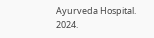Ayurveda Hospital. 2024.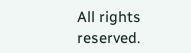All rights reserved.